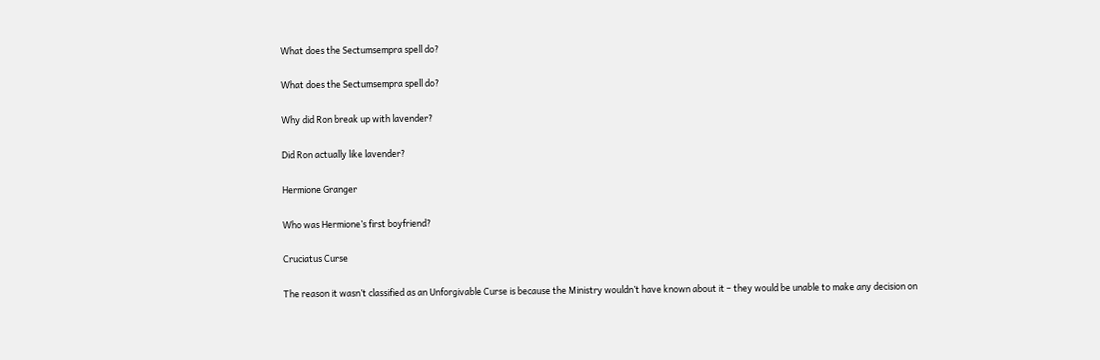What does the Sectumsempra spell do?

What does the Sectumsempra spell do?

Why did Ron break up with lavender?

Did Ron actually like lavender?

Hermione Granger

Who was Hermione’s first boyfriend?

Cruciatus Curse

The reason it wasn’t classified as an Unforgivable Curse is because the Ministry wouldn’t have known about it – they would be unable to make any decision on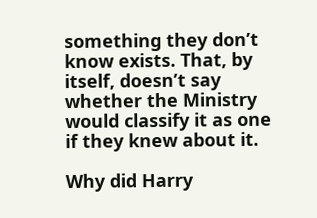something they don’t know exists. That, by itself, doesn’t say whether the Ministry would classify it as one if they knew about it.

Why did Harry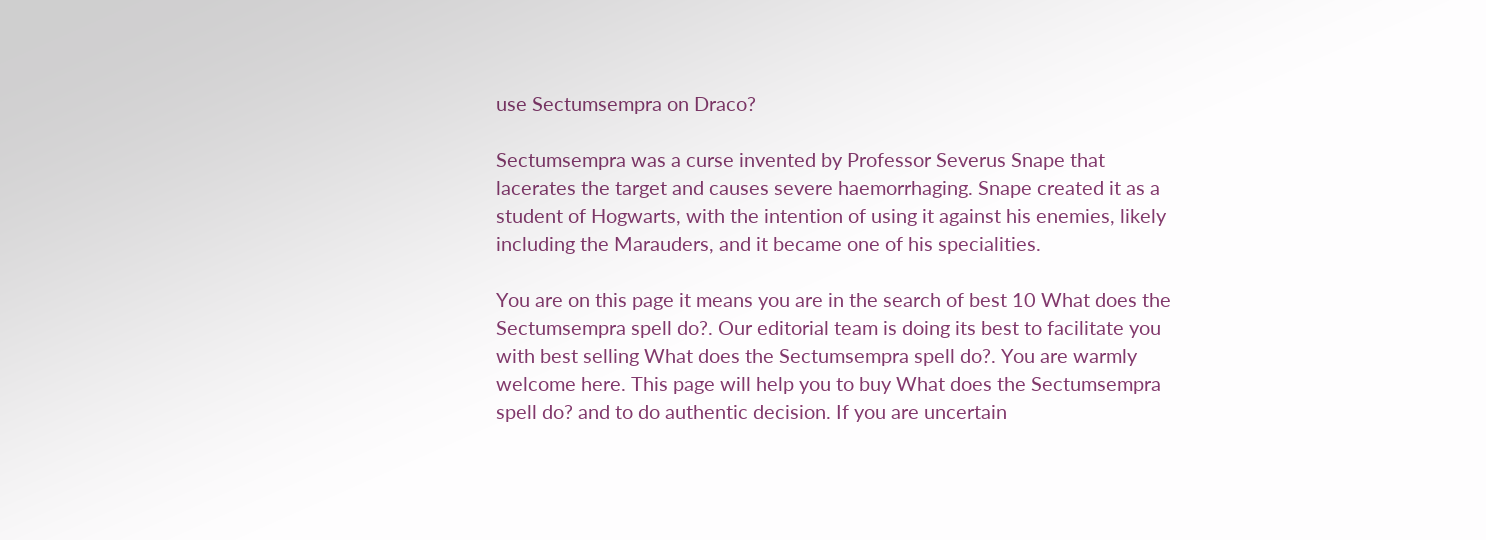use Sectumsempra on Draco?

Sectumsempra was a curse invented by Professor Severus Snape that lacerates the target and causes severe haemorrhaging. Snape created it as a student of Hogwarts, with the intention of using it against his enemies, likely including the Marauders, and it became one of his specialities.

You are on this page it means you are in the search of best 10 What does the Sectumsempra spell do?. Our editorial team is doing its best to facilitate you with best selling What does the Sectumsempra spell do?. You are warmly welcome here. This page will help you to buy What does the Sectumsempra spell do? and to do authentic decision. If you are uncertain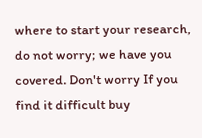where to start your research, do not worry; we have you covered. Don't worry If you find it difficult buy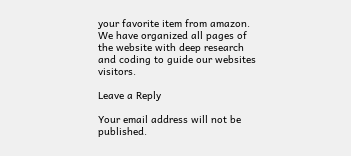your favorite item from amazon. We have organized all pages of the website with deep research and coding to guide our websites visitors.

Leave a Reply

Your email address will not be published.